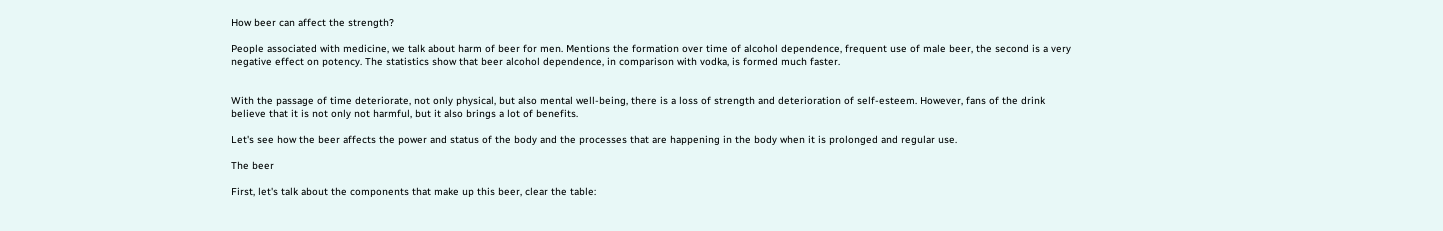How beer can affect the strength?

People associated with medicine, we talk about harm of beer for men. Mentions the formation over time of alcohol dependence, frequent use of male beer, the second is a very negative effect on potency. The statistics show that beer alcohol dependence, in comparison with vodka, is formed much faster.


With the passage of time deteriorate, not only physical, but also mental well-being, there is a loss of strength and deterioration of self-esteem. However, fans of the drink believe that it is not only not harmful, but it also brings a lot of benefits.

Let's see how the beer affects the power and status of the body and the processes that are happening in the body when it is prolonged and regular use.

The beer

First, let's talk about the components that make up this beer, clear the table: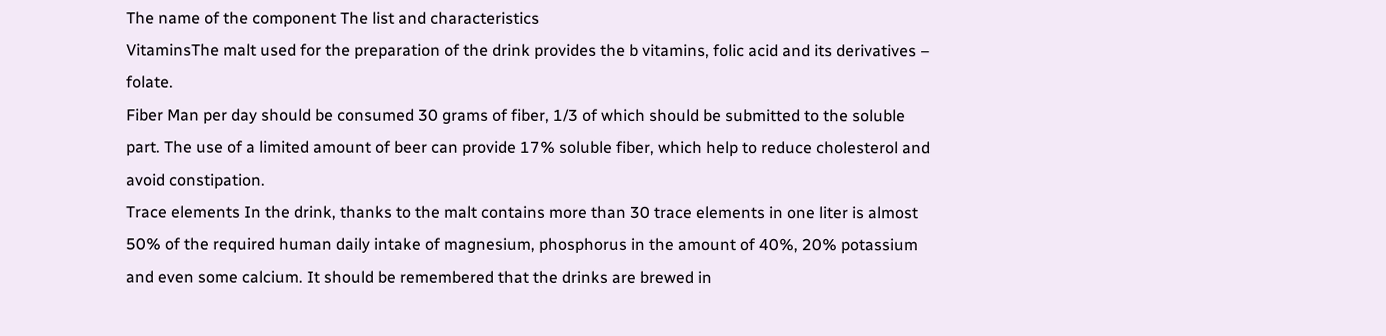The name of the component The list and characteristics
VitaminsThe malt used for the preparation of the drink provides the b vitamins, folic acid and its derivatives – folate.
Fiber Man per day should be consumed 30 grams of fiber, 1/3 of which should be submitted to the soluble part. The use of a limited amount of beer can provide 17% soluble fiber, which help to reduce cholesterol and avoid constipation.
Trace elements In the drink, thanks to the malt contains more than 30 trace elements in one liter is almost 50% of the required human daily intake of magnesium, phosphorus in the amount of 40%, 20% potassium and even some calcium. It should be remembered that the drinks are brewed in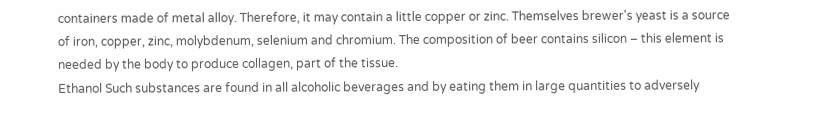containers made of metal alloy. Therefore, it may contain a little copper or zinc. Themselves brewer's yeast is a source of iron, copper, zinc, molybdenum, selenium and chromium. The composition of beer contains silicon – this element is needed by the body to produce collagen, part of the tissue.
Ethanol Such substances are found in all alcoholic beverages and by eating them in large quantities to adversely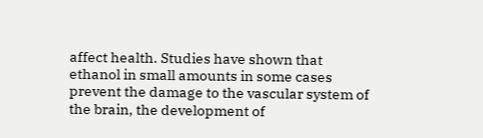affect health. Studies have shown that ethanol in small amounts in some cases prevent the damage to the vascular system of the brain, the development of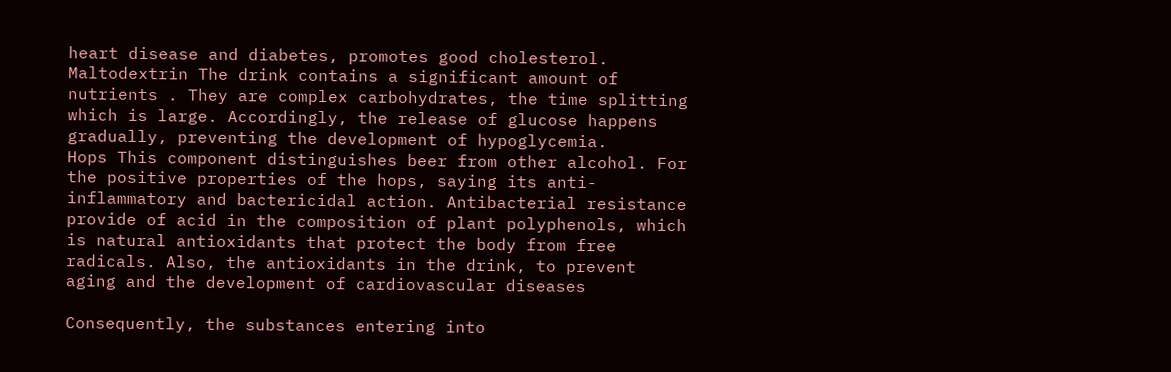heart disease and diabetes, promotes good cholesterol.
Maltodextrin The drink contains a significant amount of nutrients . They are complex carbohydrates, the time splitting which is large. Accordingly, the release of glucose happens gradually, preventing the development of hypoglycemia.
Hops This component distinguishes beer from other alcohol. For the positive properties of the hops, saying its anti-inflammatory and bactericidal action. Antibacterial resistance provide of acid in the composition of plant polyphenols, which is natural antioxidants that protect the body from free radicals. Also, the antioxidants in the drink, to prevent aging and the development of cardiovascular diseases

Consequently, the substances entering into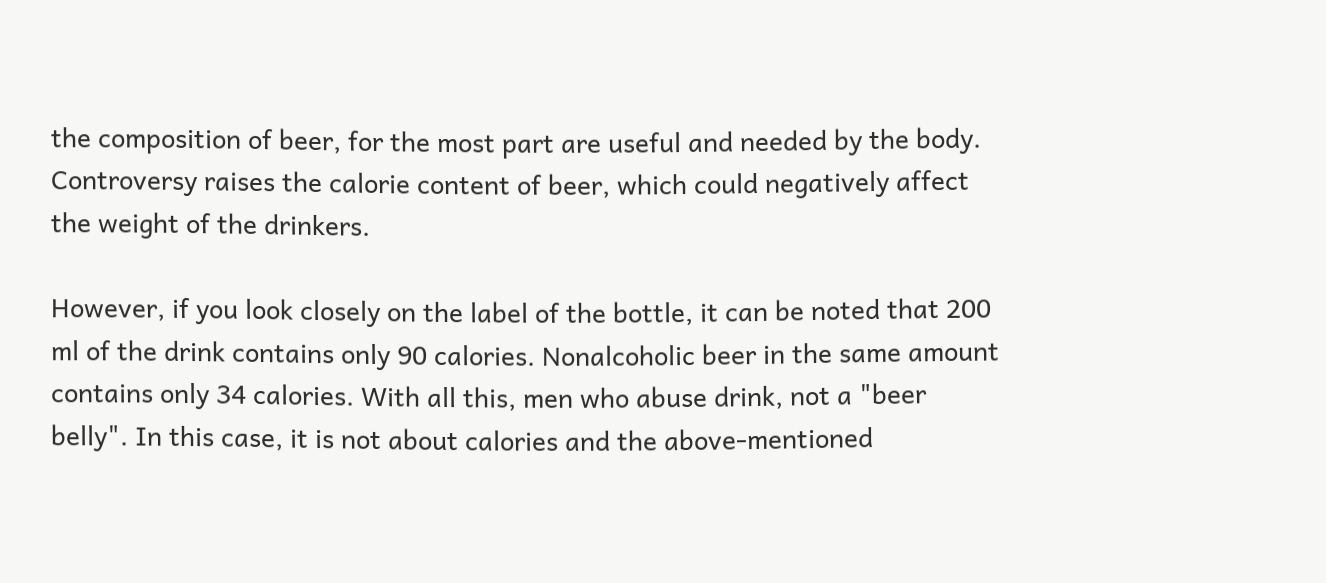the composition of beer, for the most part are useful and needed by the body. Controversy raises the calorie content of beer, which could negatively affect the weight of the drinkers.

However, if you look closely on the label of the bottle, it can be noted that 200 ml of the drink contains only 90 calories. Nonalcoholic beer in the same amount contains only 34 calories. With all this, men who abuse drink, not a "beer belly". In this case, it is not about calories and the above-mentioned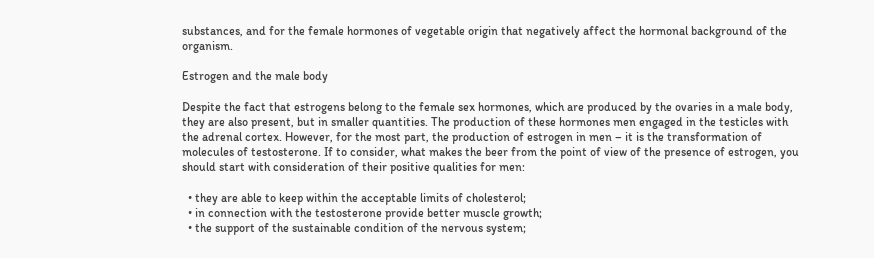substances, and for the female hormones of vegetable origin that negatively affect the hormonal background of the organism.

Estrogen and the male body

Despite the fact that estrogens belong to the female sex hormones, which are produced by the ovaries in a male body, they are also present, but in smaller quantities. The production of these hormones men engaged in the testicles with the adrenal cortex. However, for the most part, the production of estrogen in men – it is the transformation of molecules of testosterone. If to consider, what makes the beer from the point of view of the presence of estrogen, you should start with consideration of their positive qualities for men:

  • they are able to keep within the acceptable limits of cholesterol;
  • in connection with the testosterone provide better muscle growth;
  • the support of the sustainable condition of the nervous system;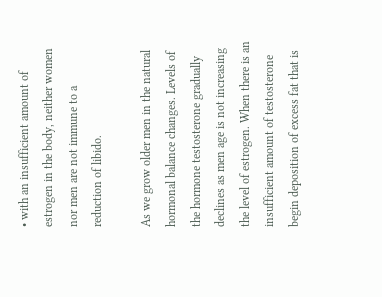• with an insufficient amount of estrogen in the body, neither women nor men are not immune to a reduction of libido.

As we grow older men in the natural hormonal balance changes. Levels of the hormone testosterone gradually declines as men age is not increasing the level of estrogen. When there is an insufficient amount of testosterone begin deposition of excess fat that is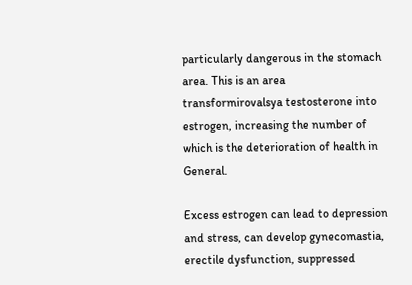particularly dangerous in the stomach area. This is an area transformirovalsya testosterone into estrogen, increasing the number of which is the deterioration of health in General.

Excess estrogen can lead to depression and stress, can develop gynecomastia, erectile dysfunction, suppressed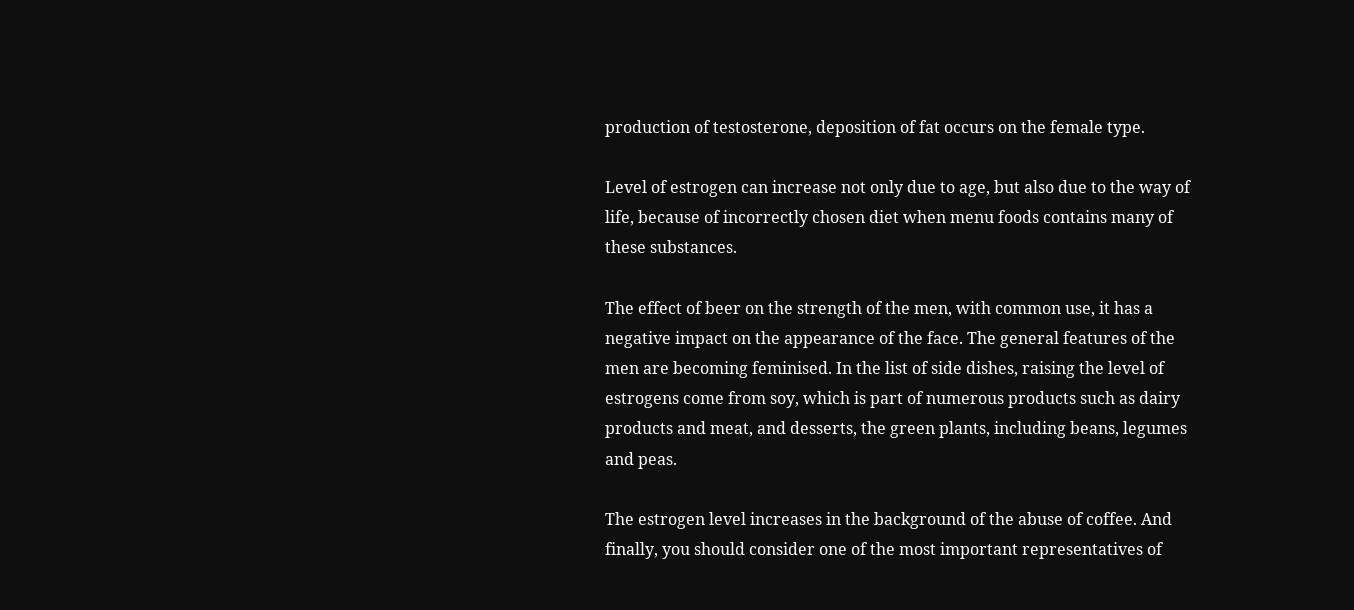production of testosterone, deposition of fat occurs on the female type.

Level of estrogen can increase not only due to age, but also due to the way of life, because of incorrectly chosen diet when menu foods contains many of these substances.

The effect of beer on the strength of the men, with common use, it has a negative impact on the appearance of the face. The general features of the men are becoming feminised. In the list of side dishes, raising the level of estrogens come from soy, which is part of numerous products such as dairy products and meat, and desserts, the green plants, including beans, legumes and peas.

The estrogen level increases in the background of the abuse of coffee. And finally, you should consider one of the most important representatives of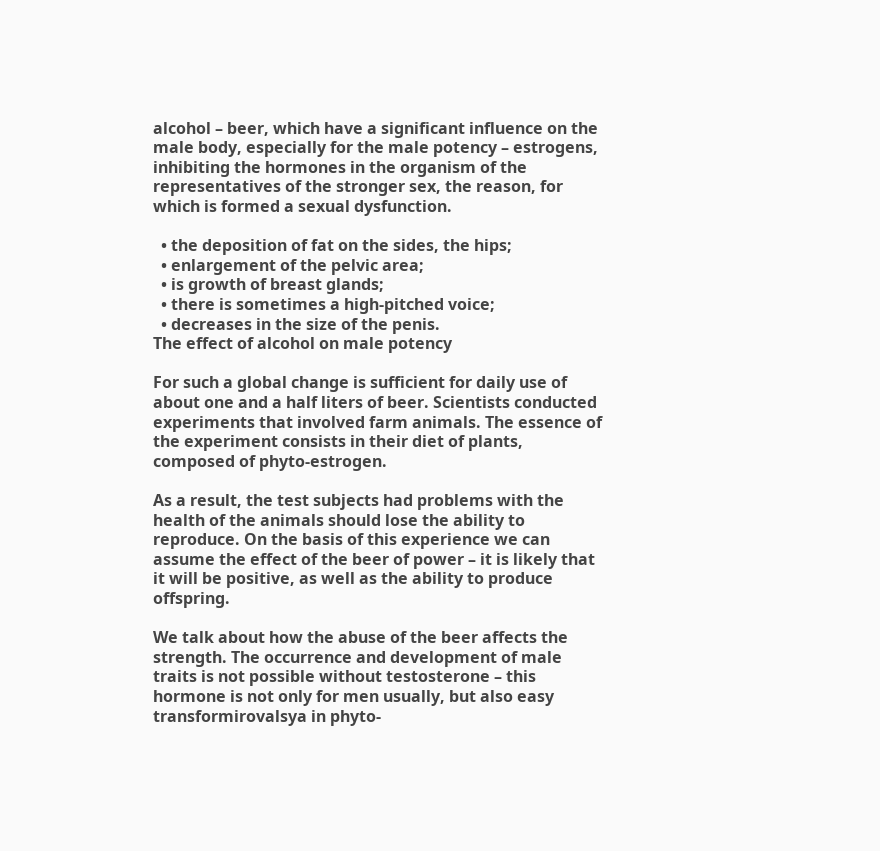alcohol – beer, which have a significant influence on the male body, especially for the male potency – estrogens, inhibiting the hormones in the organism of the representatives of the stronger sex, the reason, for which is formed a sexual dysfunction.

  • the deposition of fat on the sides, the hips;
  • enlargement of the pelvic area;
  • is growth of breast glands;
  • there is sometimes a high-pitched voice;
  • decreases in the size of the penis.
The effect of alcohol on male potency

For such a global change is sufficient for daily use of about one and a half liters of beer. Scientists conducted experiments that involved farm animals. The essence of the experiment consists in their diet of plants, composed of phyto-estrogen.

As a result, the test subjects had problems with the health of the animals should lose the ability to reproduce. On the basis of this experience we can assume the effect of the beer of power – it is likely that it will be positive, as well as the ability to produce offspring.

We talk about how the abuse of the beer affects the strength. The occurrence and development of male traits is not possible without testosterone – this hormone is not only for men usually, but also easy transformirovalsya in phyto-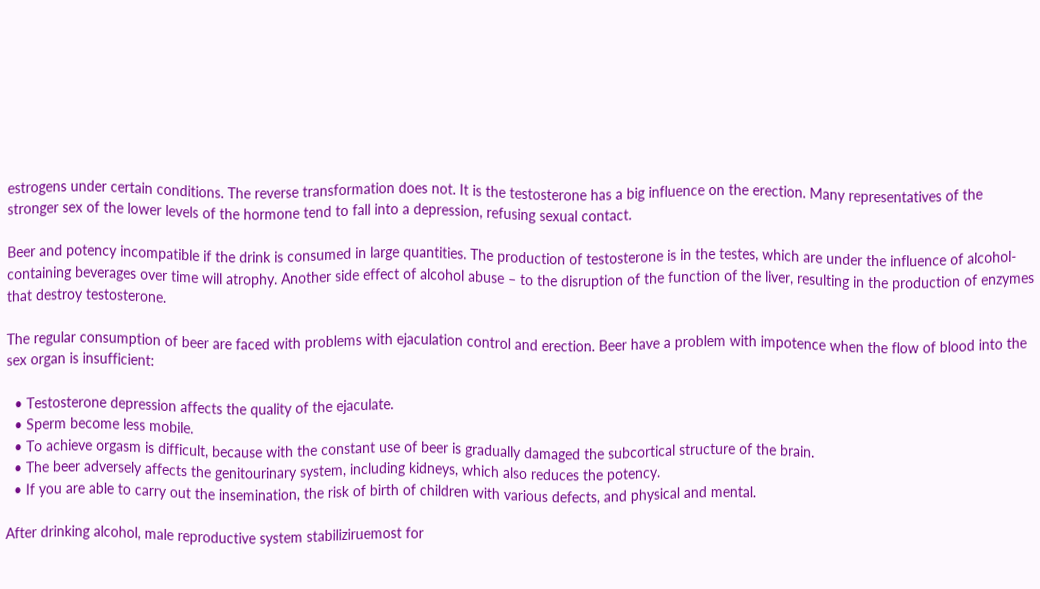estrogens under certain conditions. The reverse transformation does not. It is the testosterone has a big influence on the erection. Many representatives of the stronger sex of the lower levels of the hormone tend to fall into a depression, refusing sexual contact.

Beer and potency incompatible if the drink is consumed in large quantities. The production of testosterone is in the testes, which are under the influence of alcohol-containing beverages over time will atrophy. Another side effect of alcohol abuse – to the disruption of the function of the liver, resulting in the production of enzymes that destroy testosterone.

The regular consumption of beer are faced with problems with ejaculation control and erection. Beer have a problem with impotence when the flow of blood into the sex organ is insufficient:

  • Testosterone depression affects the quality of the ejaculate.
  • Sperm become less mobile.
  • To achieve orgasm is difficult, because with the constant use of beer is gradually damaged the subcortical structure of the brain.
  • The beer adversely affects the genitourinary system, including kidneys, which also reduces the potency.
  • If you are able to carry out the insemination, the risk of birth of children with various defects, and physical and mental.

After drinking alcohol, male reproductive system stabiliziruemost for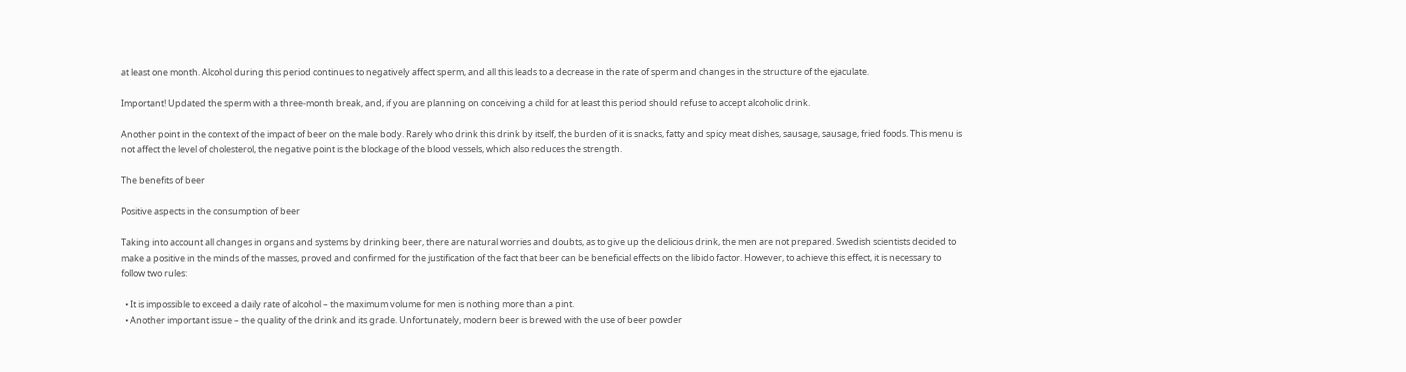at least one month. Alcohol during this period continues to negatively affect sperm, and all this leads to a decrease in the rate of sperm and changes in the structure of the ejaculate.

Important! Updated the sperm with a three-month break, and, if you are planning on conceiving a child for at least this period should refuse to accept alcoholic drink.

Another point in the context of the impact of beer on the male body. Rarely who drink this drink by itself, the burden of it is snacks, fatty and spicy meat dishes, sausage, sausage, fried foods. This menu is not affect the level of cholesterol, the negative point is the blockage of the blood vessels, which also reduces the strength.

The benefits of beer

Positive aspects in the consumption of beer

Taking into account all changes in organs and systems by drinking beer, there are natural worries and doubts, as to give up the delicious drink, the men are not prepared. Swedish scientists decided to make a positive in the minds of the masses, proved and confirmed for the justification of the fact that beer can be beneficial effects on the libido factor. However, to achieve this effect, it is necessary to follow two rules:

  • It is impossible to exceed a daily rate of alcohol – the maximum volume for men is nothing more than a pint.
  • Another important issue – the quality of the drink and its grade. Unfortunately, modern beer is brewed with the use of beer powder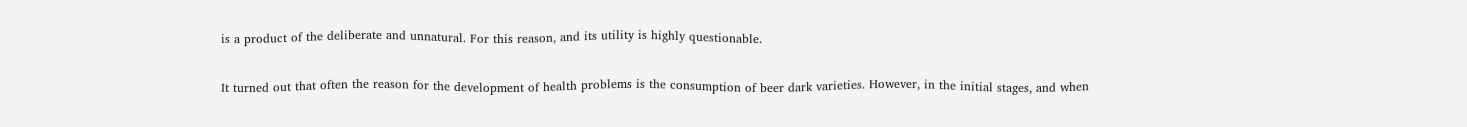is a product of the deliberate and unnatural. For this reason, and its utility is highly questionable.

It turned out that often the reason for the development of health problems is the consumption of beer dark varieties. However, in the initial stages, and when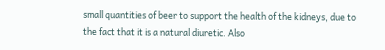small quantities of beer to support the health of the kidneys, due to the fact that it is a natural diuretic. Also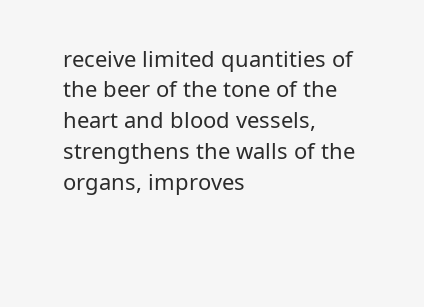receive limited quantities of the beer of the tone of the heart and blood vessels, strengthens the walls of the organs, improves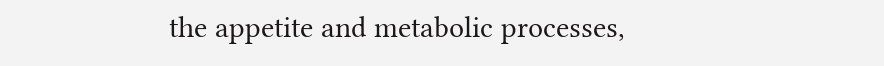the appetite and metabolic processes,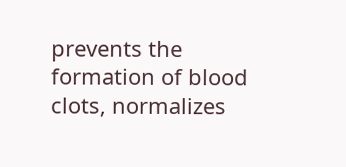prevents the formation of blood clots, normalizes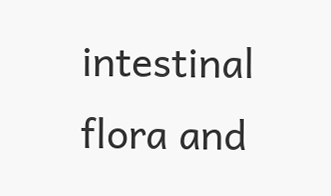intestinal flora and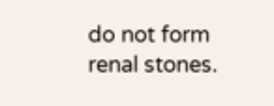do not form renal stones.